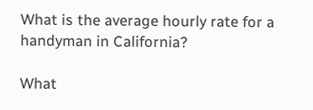What is the average hourly rate for a handyman in California?

What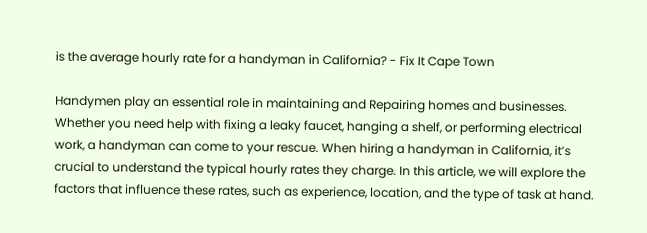is the average hourly rate for a handyman in California? - Fix It Cape Town

Handymen play an essential role in maintaining and Repairing homes and businesses. Whether you need help with fixing a leaky faucet, hanging a shelf, or performing electrical work, a handyman can come to your rescue. When hiring a handyman in California, it’s crucial to understand the typical hourly rates they charge. In this article, we will explore the factors that influence these rates, such as experience, location, and the type of task at hand.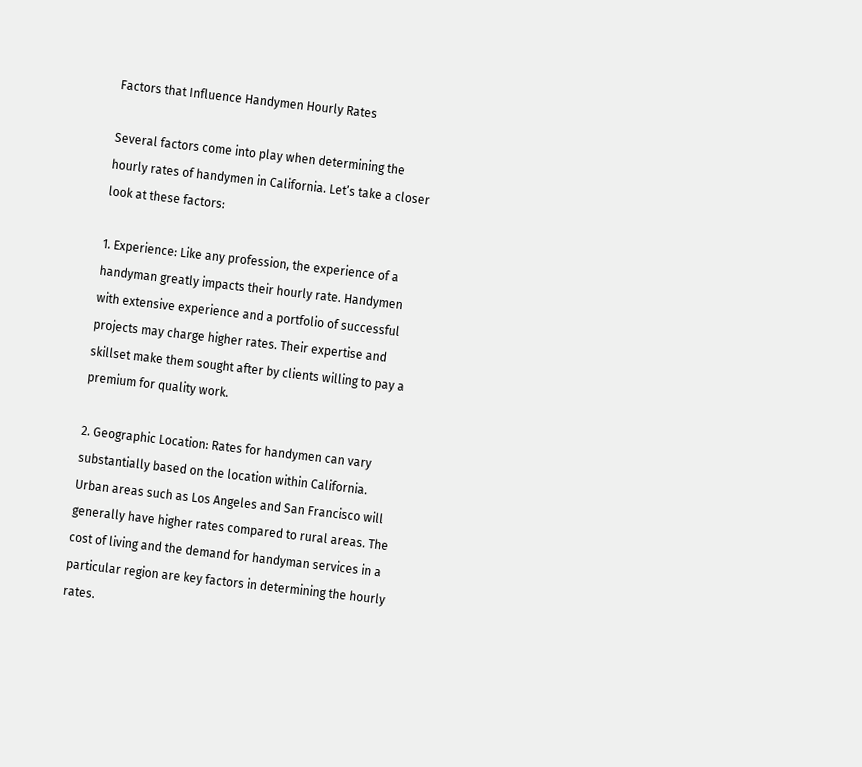Factors that Influence Handymen Hourly Rates

Several factors come into play when determining the hourly rates of handymen in California. Let’s take a closer look at these factors:

1. Experience: Like any profession, the experience of a handyman greatly impacts their hourly rate. Handymen with extensive experience and a portfolio of successful projects may charge higher rates. Their expertise and skillset make them sought after by clients willing to pay a premium for quality work.

2. Geographic Location: Rates for handymen can vary substantially based on the location within California. Urban areas such as Los Angeles and San Francisco will generally have higher rates compared to rural areas. The cost of living and the demand for handyman services in a particular region are key factors in determining the hourly rates.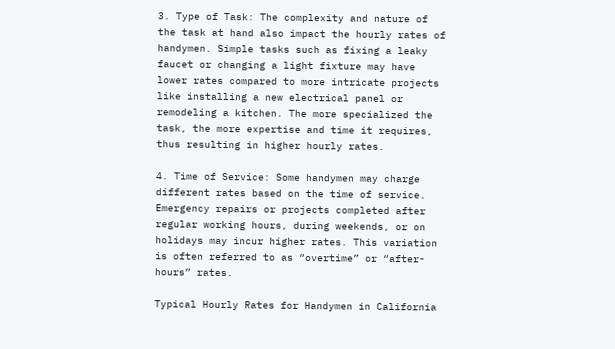3. Type of Task: The complexity and nature of the task at hand also impact the hourly rates of handymen. Simple tasks such as fixing a leaky faucet or changing a light fixture may have lower rates compared to more intricate projects like installing a new electrical panel or remodeling a kitchen. The more specialized the task, the more expertise and time it requires, thus resulting in higher hourly rates.

4. Time of Service: Some handymen may charge different rates based on the time of service. Emergency repairs or projects completed after regular working hours, during weekends, or on holidays may incur higher rates. This variation is often referred to as “overtime” or “after-hours” rates.

Typical Hourly Rates for Handymen in California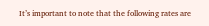It’s important to note that the following rates are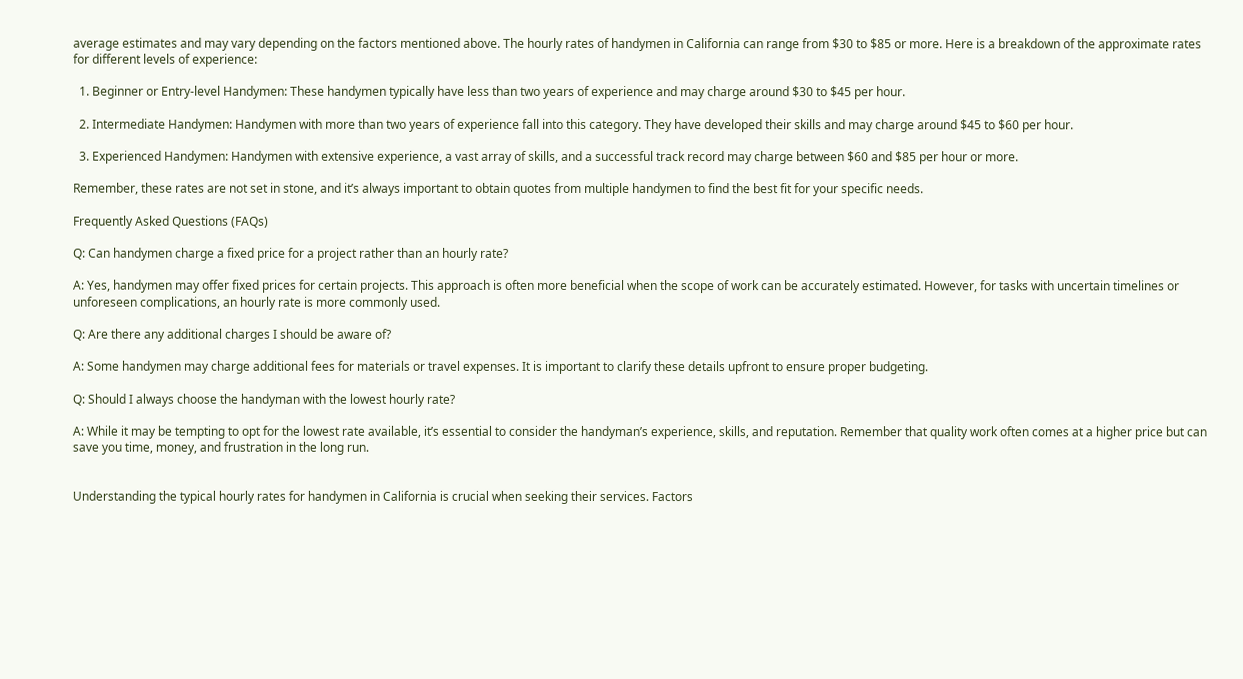average estimates and may vary depending on the factors mentioned above. The hourly rates of handymen in California can range from $30 to $85 or more. Here is a breakdown of the approximate rates for different levels of experience:

  1. Beginner or Entry-level Handymen: These handymen typically have less than two years of experience and may charge around $30 to $45 per hour.

  2. Intermediate Handymen: Handymen with more than two years of experience fall into this category. They have developed their skills and may charge around $45 to $60 per hour.

  3. Experienced Handymen: Handymen with extensive experience, a vast array of skills, and a successful track record may charge between $60 and $85 per hour or more.

Remember, these rates are not set in stone, and it’s always important to obtain quotes from multiple handymen to find the best fit for your specific needs.

Frequently Asked Questions (FAQs)

Q: Can handymen charge a fixed price for a project rather than an hourly rate?

A: Yes, handymen may offer fixed prices for certain projects. This approach is often more beneficial when the scope of work can be accurately estimated. However, for tasks with uncertain timelines or unforeseen complications, an hourly rate is more commonly used.

Q: Are there any additional charges I should be aware of?

A: Some handymen may charge additional fees for materials or travel expenses. It is important to clarify these details upfront to ensure proper budgeting.

Q: Should I always choose the handyman with the lowest hourly rate?

A: While it may be tempting to opt for the lowest rate available, it’s essential to consider the handyman’s experience, skills, and reputation. Remember that quality work often comes at a higher price but can save you time, money, and frustration in the long run.


Understanding the typical hourly rates for handymen in California is crucial when seeking their services. Factors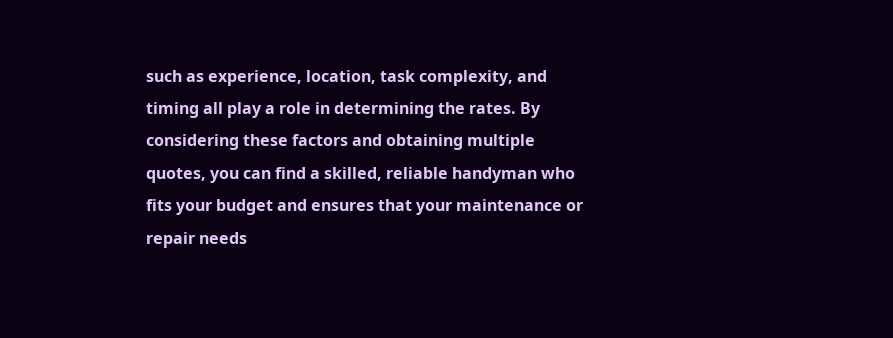such as experience, location, task complexity, and timing all play a role in determining the rates. By considering these factors and obtaining multiple quotes, you can find a skilled, reliable handyman who fits your budget and ensures that your maintenance or repair needs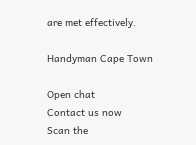are met effectively.

Handyman Cape Town

Open chat
Contact us now
Scan the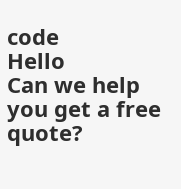code
Hello
Can we help you get a free quote?